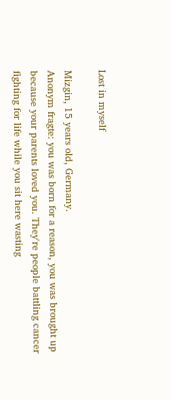Lost in myself

Mizgin, 15 years old, Germany.
Anonym fragte: you was born for a reason, you was brought up because your parents loved you. They're people battling cancer fighting for life while you sit here wasting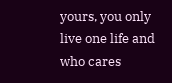yours, you only live one life and who cares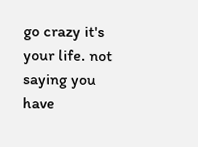go crazy it's your life. not saying you have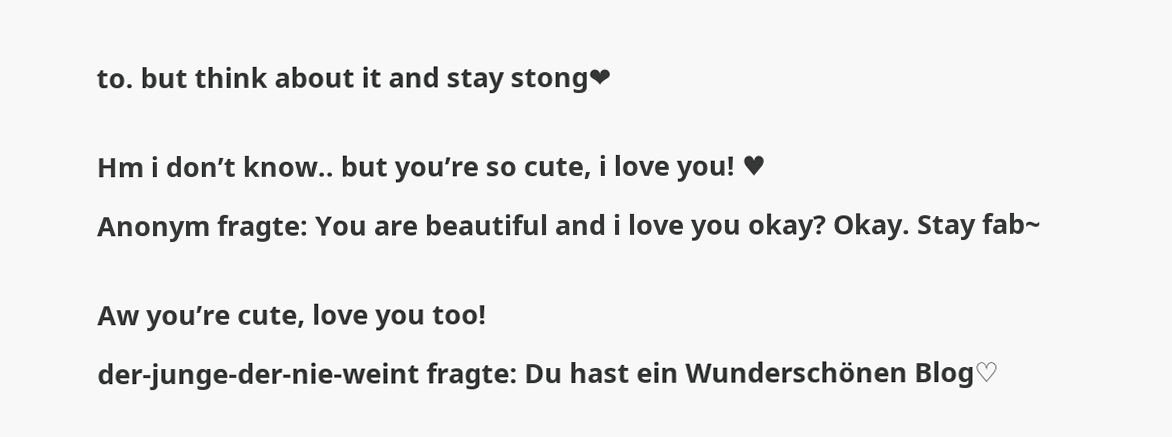to. but think about it and stay stong❤


Hm i don’t know.. but you’re so cute, i love you! ♥

Anonym fragte: You are beautiful and i love you okay? Okay. Stay fab~


Aw you’re cute, love you too!

der-junge-der-nie-weint fragte: Du hast ein Wunderschönen Blog♡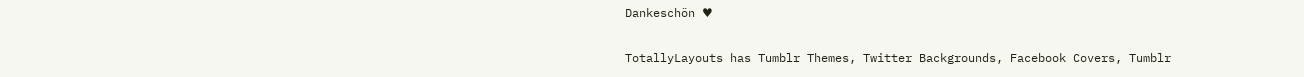Dankeschön ♥

TotallyLayouts has Tumblr Themes, Twitter Backgrounds, Facebook Covers, Tumblr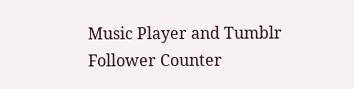Music Player and Tumblr Follower Counter